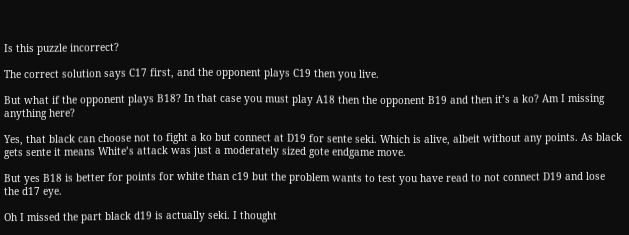Is this puzzle incorrect?

The correct solution says C17 first, and the opponent plays C19 then you live.

But what if the opponent plays B18? In that case you must play A18 then the opponent B19 and then it’s a ko? Am I missing anything here?

Yes, that black can choose not to fight a ko but connect at D19 for sente seki. Which is alive, albeit without any points. As black gets sente it means White’s attack was just a moderately sized gote endgame move.

But yes B18 is better for points for white than c19 but the problem wants to test you have read to not connect D19 and lose the d17 eye.

Oh I missed the part black d19 is actually seki. I thought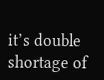it’s double shortage of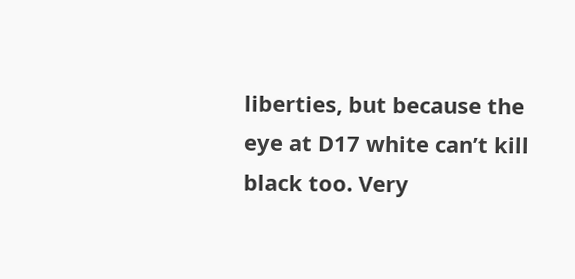liberties, but because the eye at D17 white can’t kill black too. Very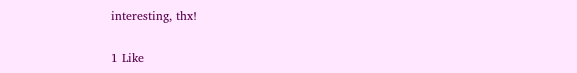interesting, thx!

1 Like